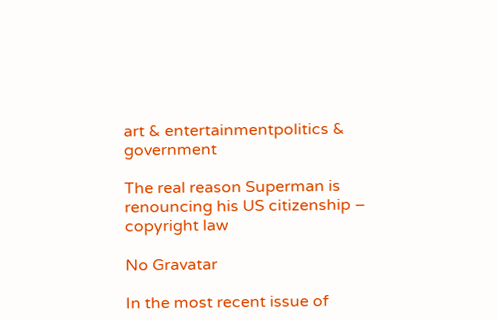art & entertainmentpolitics & government

The real reason Superman is renouncing his US citizenship – copyright law

No Gravatar

In the most recent issue of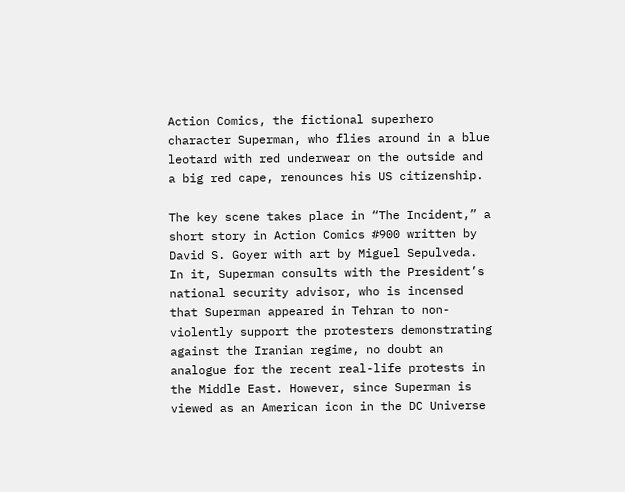Action Comics, the fictional superhero character Superman, who flies around in a blue leotard with red underwear on the outside and a big red cape, renounces his US citizenship.

The key scene takes place in “The Incident,” a short story in Action Comics #900 written by David S. Goyer with art by Miguel Sepulveda. In it, Superman consults with the President’s national security advisor, who is incensed that Superman appeared in Tehran to non-violently support the protesters demonstrating against the Iranian regime, no doubt an analogue for the recent real-life protests in the Middle East. However, since Superman is viewed as an American icon in the DC Universe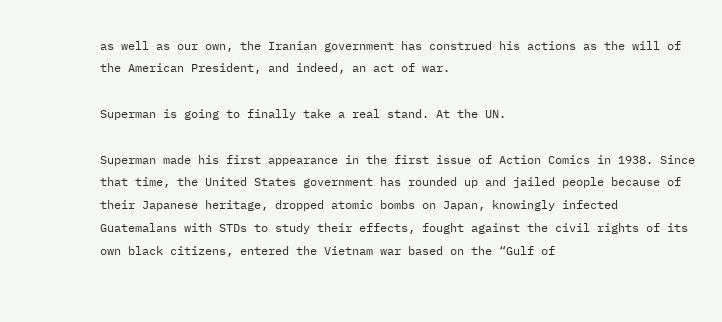as well as our own, the Iranian government has construed his actions as the will of the American President, and indeed, an act of war.

Superman is going to finally take a real stand. At the UN.

Superman made his first appearance in the first issue of Action Comics in 1938. Since that time, the United States government has rounded up and jailed people because of their Japanese heritage, dropped atomic bombs on Japan, knowingly infected Guatemalans with STDs to study their effects, fought against the civil rights of its own black citizens, entered the Vietnam war based on the “Gulf of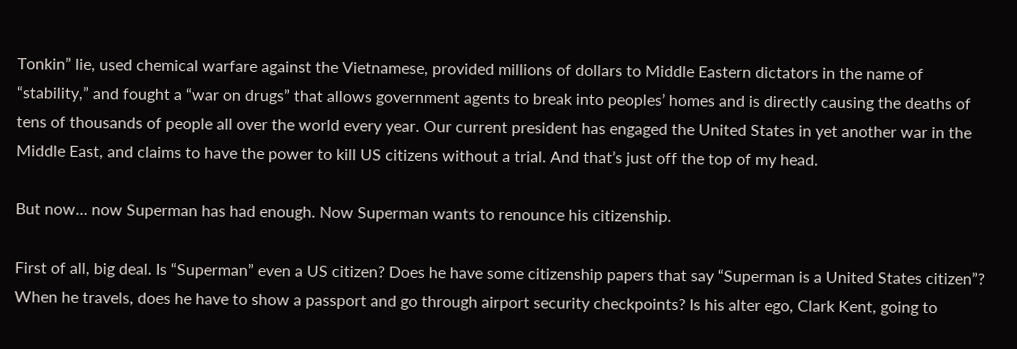Tonkin” lie, used chemical warfare against the Vietnamese, provided millions of dollars to Middle Eastern dictators in the name of “stability,” and fought a “war on drugs” that allows government agents to break into peoples’ homes and is directly causing the deaths of tens of thousands of people all over the world every year. Our current president has engaged the United States in yet another war in the Middle East, and claims to have the power to kill US citizens without a trial. And that’s just off the top of my head.

But now… now Superman has had enough. Now Superman wants to renounce his citizenship.

First of all, big deal. Is “Superman” even a US citizen? Does he have some citizenship papers that say “Superman is a United States citizen”? When he travels, does he have to show a passport and go through airport security checkpoints? Is his alter ego, Clark Kent, going to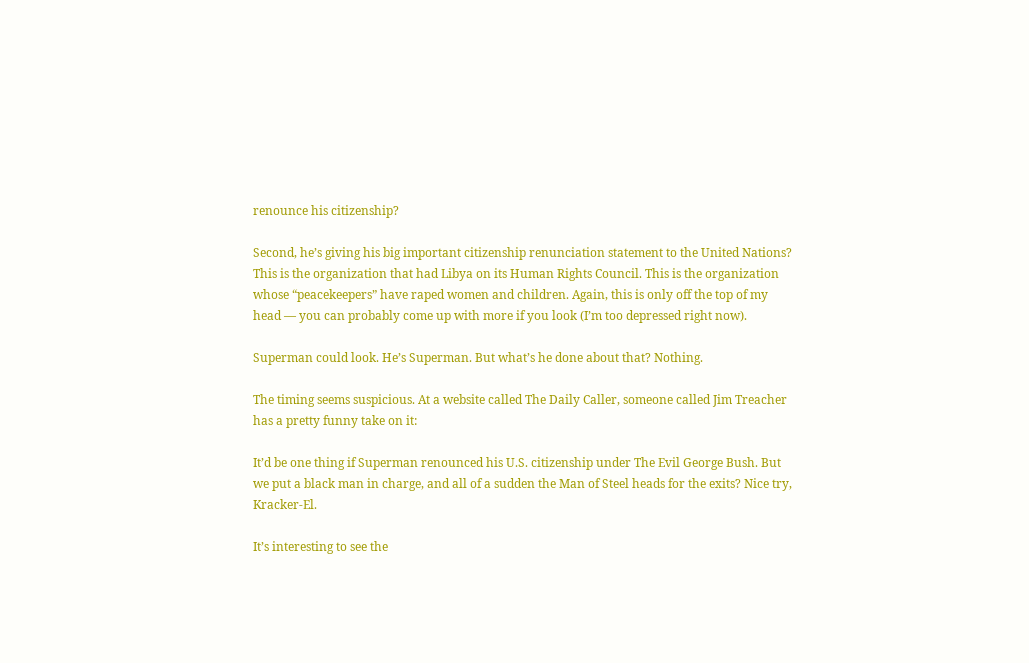renounce his citizenship?

Second, he’s giving his big important citizenship renunciation statement to the United Nations? This is the organization that had Libya on its Human Rights Council. This is the organization whose “peacekeepers” have raped women and children. Again, this is only off the top of my head — you can probably come up with more if you look (I’m too depressed right now).

Superman could look. He’s Superman. But what’s he done about that? Nothing.

The timing seems suspicious. At a website called The Daily Caller, someone called Jim Treacher has a pretty funny take on it:

It’d be one thing if Superman renounced his U.S. citizenship under The Evil George Bush. But we put a black man in charge, and all of a sudden the Man of Steel heads for the exits? Nice try, Kracker-El.

It’s interesting to see the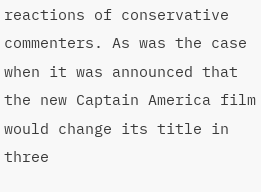reactions of conservative commenters. As was the case when it was announced that the new Captain America film would change its title in three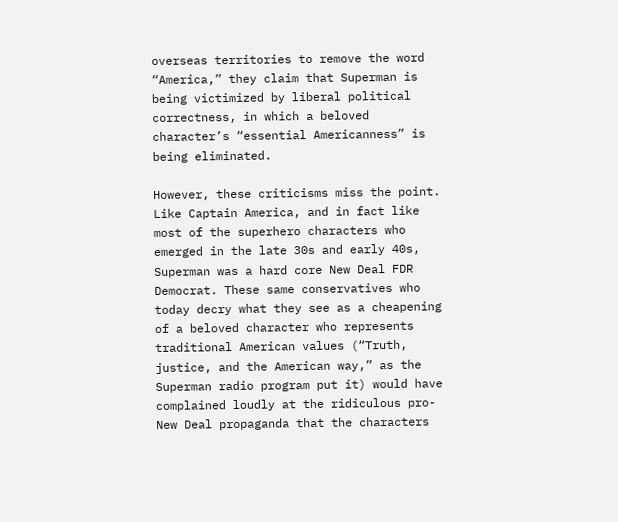overseas territories to remove the word “America,” they claim that Superman is being victimized by liberal political correctness, in which a beloved character’s “essential Americanness” is being eliminated.

However, these criticisms miss the point. Like Captain America, and in fact like most of the superhero characters who emerged in the late 30s and early 40s, Superman was a hard core New Deal FDR Democrat. These same conservatives who today decry what they see as a cheapening of a beloved character who represents traditional American values (“Truth, justice, and the American way,” as the Superman radio program put it) would have complained loudly at the ridiculous pro-New Deal propaganda that the characters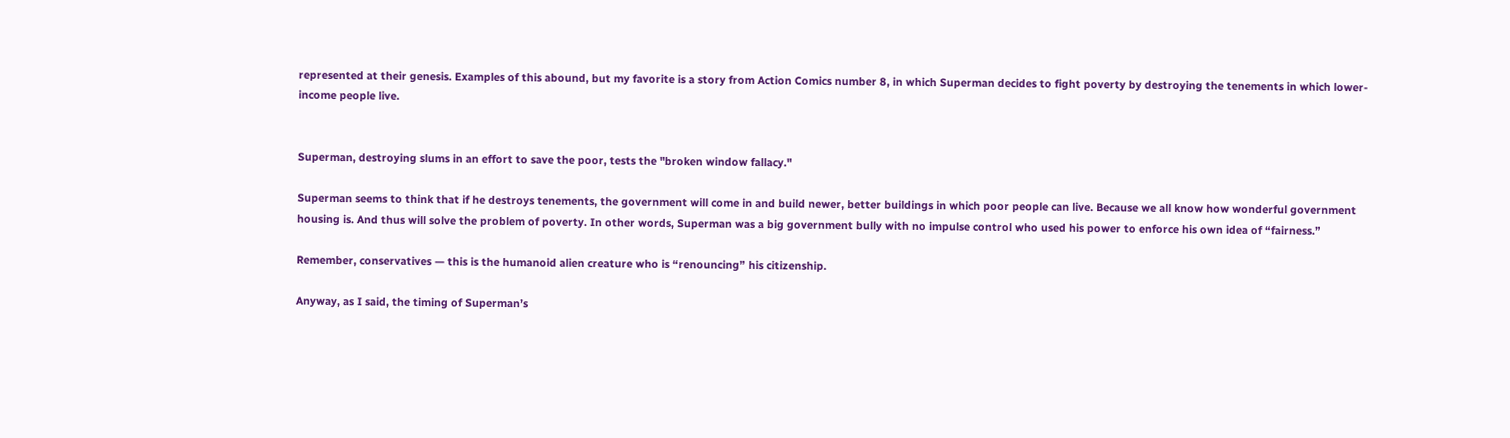represented at their genesis. Examples of this abound, but my favorite is a story from Action Comics number 8, in which Superman decides to fight poverty by destroying the tenements in which lower-income people live.


Superman, destroying slums in an effort to save the poor, tests the "broken window fallacy."

Superman seems to think that if he destroys tenements, the government will come in and build newer, better buildings in which poor people can live. Because we all know how wonderful government housing is. And thus will solve the problem of poverty. In other words, Superman was a big government bully with no impulse control who used his power to enforce his own idea of “fairness.”

Remember, conservatives — this is the humanoid alien creature who is “renouncing” his citizenship.

Anyway, as I said, the timing of Superman’s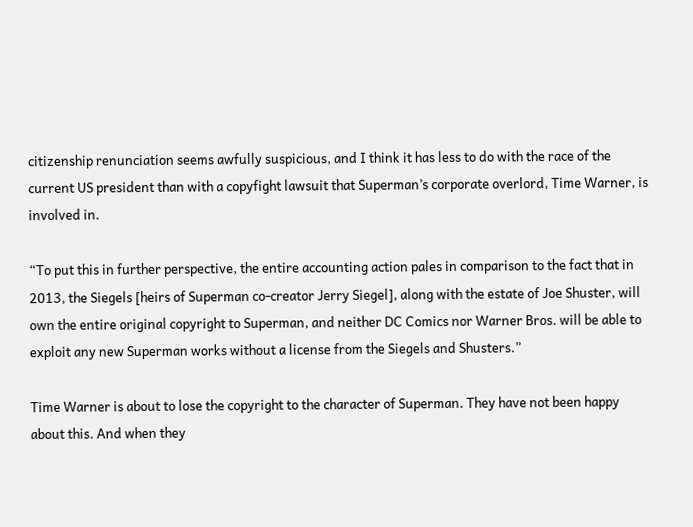citizenship renunciation seems awfully suspicious, and I think it has less to do with the race of the current US president than with a copyfight lawsuit that Superman’s corporate overlord, Time Warner, is involved in.

“To put this in further perspective, the entire accounting action pales in comparison to the fact that in 2013, the Siegels [heirs of Superman co-creator Jerry Siegel], along with the estate of Joe Shuster, will own the entire original copyright to Superman, and neither DC Comics nor Warner Bros. will be able to exploit any new Superman works without a license from the Siegels and Shusters.”

Time Warner is about to lose the copyright to the character of Superman. They have not been happy about this. And when they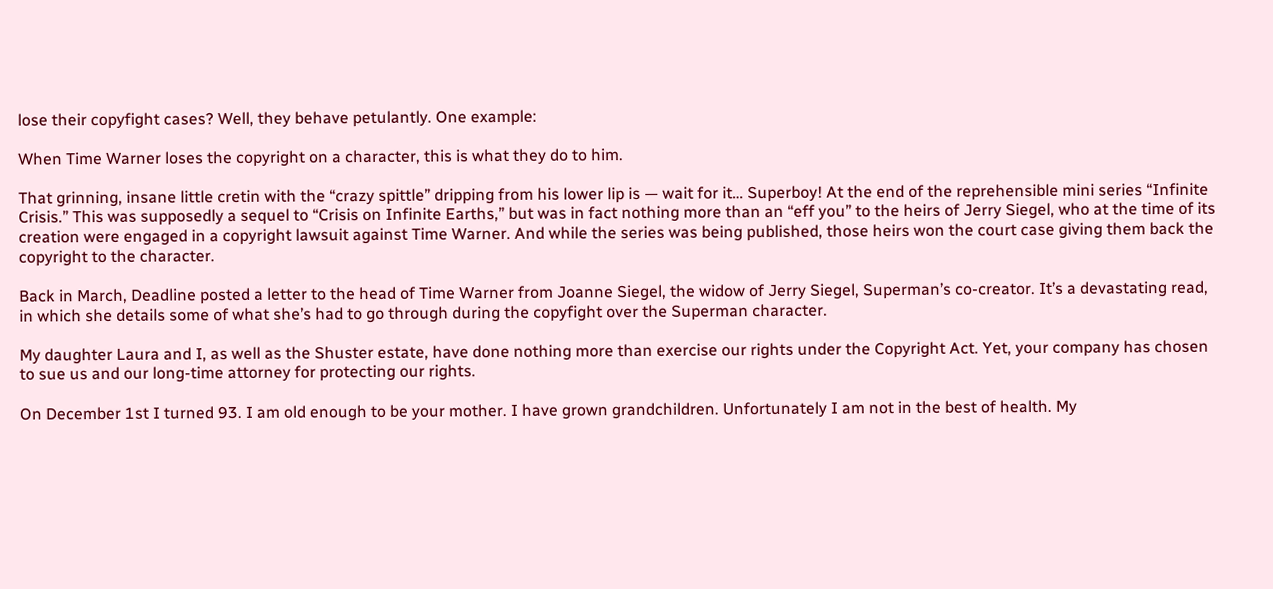lose their copyfight cases? Well, they behave petulantly. One example:

When Time Warner loses the copyright on a character, this is what they do to him.

That grinning, insane little cretin with the “crazy spittle” dripping from his lower lip is — wait for it… Superboy! At the end of the reprehensible mini series “Infinite Crisis.” This was supposedly a sequel to “Crisis on Infinite Earths,” but was in fact nothing more than an “eff you” to the heirs of Jerry Siegel, who at the time of its creation were engaged in a copyright lawsuit against Time Warner. And while the series was being published, those heirs won the court case giving them back the copyright to the character.

Back in March, Deadline posted a letter to the head of Time Warner from Joanne Siegel, the widow of Jerry Siegel, Superman’s co-creator. It’s a devastating read, in which she details some of what she’s had to go through during the copyfight over the Superman character.

My daughter Laura and I, as well as the Shuster estate, have done nothing more than exercise our rights under the Copyright Act. Yet, your company has chosen to sue us and our long-time attorney for protecting our rights.

On December 1st I turned 93. I am old enough to be your mother. I have grown grandchildren. Unfortunately I am not in the best of health. My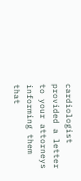cardiologist provided a letter to your attorneys informing them that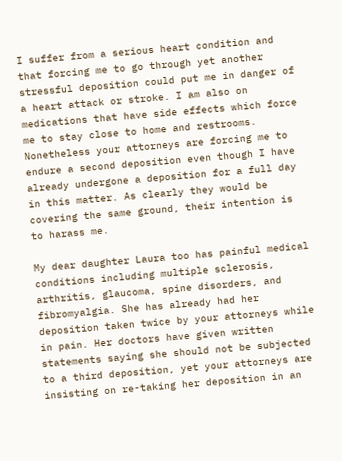I suffer from a serious heart condition and that forcing me to go through yet another stressful deposition could put me in danger of a heart attack or stroke. I am also on medications that have side effects which force me to stay close to home and restrooms. Nonetheless your attorneys are forcing me to endure a second deposition even though I have already undergone a deposition for a full day in this matter. As clearly they would be covering the same ground, their intention is to harass me.

My dear daughter Laura too has painful medical conditions including multiple sclerosis, arthritis, glaucoma, spine disorders, and fibromyalgia. She has already had her deposition taken twice by your attorneys while in pain. Her doctors have given written statements saying she should not be subjected to a third deposition, yet your attorneys are insisting on re-taking her deposition in an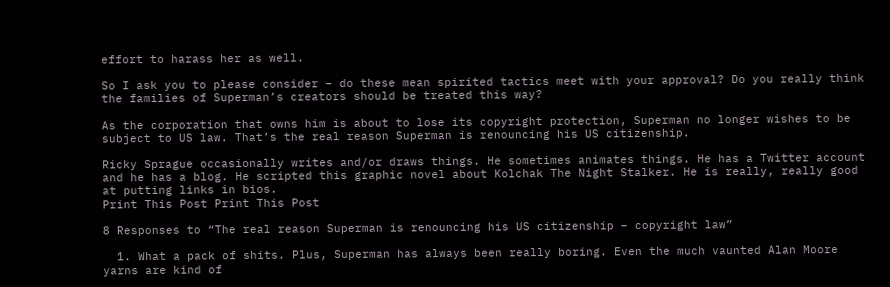effort to harass her as well.

So I ask you to please consider – do these mean spirited tactics meet with your approval? Do you really think the families of Superman’s creators should be treated this way?

As the corporation that owns him is about to lose its copyright protection, Superman no longer wishes to be subject to US law. That’s the real reason Superman is renouncing his US citizenship.

Ricky Sprague occasionally writes and/or draws things. He sometimes animates things. He has a Twitter account and he has a blog. He scripted this graphic novel about Kolchak The Night Stalker. He is really, really good at putting links in bios.
Print This Post Print This Post

8 Responses to “The real reason Superman is renouncing his US citizenship – copyright law”

  1. What a pack of shits. Plus, Superman has always been really boring. Even the much vaunted Alan Moore yarns are kind of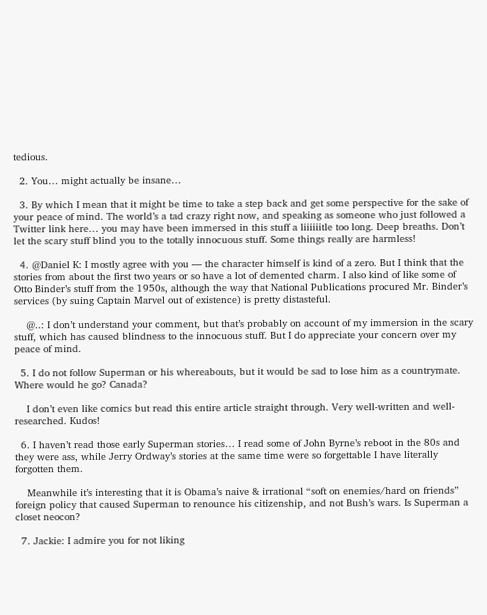tedious.

  2. You… might actually be insane…

  3. By which I mean that it might be time to take a step back and get some perspective for the sake of your peace of mind. The world’s a tad crazy right now, and speaking as someone who just followed a Twitter link here… you may have been immersed in this stuff a liiiiiitle too long. Deep breaths. Don’t let the scary stuff blind you to the totally innocuous stuff. Some things really are harmless!

  4. @Daniel K: I mostly agree with you — the character himself is kind of a zero. But I think that the stories from about the first two years or so have a lot of demented charm. I also kind of like some of Otto Binder’s stuff from the 1950s, although the way that National Publications procured Mr. Binder’s services (by suing Captain Marvel out of existence) is pretty distasteful.

    @..: I don’t understand your comment, but that’s probably on account of my immersion in the scary stuff, which has caused blindness to the innocuous stuff. But I do appreciate your concern over my peace of mind.

  5. I do not follow Superman or his whereabouts, but it would be sad to lose him as a countrymate. Where would he go? Canada?

    I don’t even like comics but read this entire article straight through. Very well-written and well-researched. Kudos!

  6. I haven’t read those early Superman stories… I read some of John Byrne’s reboot in the 80s and they were ass, while Jerry Ordway’s stories at the same time were so forgettable I have literally forgotten them.

    Meanwhile it’s interesting that it is Obama’s naive & irrational “soft on enemies/hard on friends” foreign policy that caused Superman to renounce his citizenship, and not Bush’s wars. Is Superman a closet neocon?

  7. Jackie: I admire you for not liking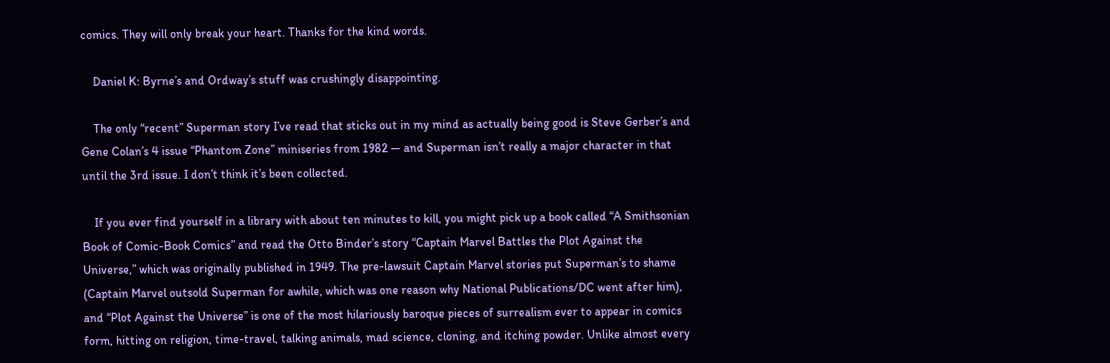comics. They will only break your heart. Thanks for the kind words.

    Daniel K: Byrne’s and Ordway’s stuff was crushingly disappointing.

    The only “recent” Superman story I’ve read that sticks out in my mind as actually being good is Steve Gerber’s and Gene Colan’s 4 issue “Phantom Zone” miniseries from 1982 — and Superman isn’t really a major character in that until the 3rd issue. I don’t think it’s been collected.

    If you ever find yourself in a library with about ten minutes to kill, you might pick up a book called “A Smithsonian Book of Comic-Book Comics” and read the Otto Binder’s story “Captain Marvel Battles the Plot Against the Universe,” which was originally published in 1949. The pre-lawsuit Captain Marvel stories put Superman’s to shame (Captain Marvel outsold Superman for awhile, which was one reason why National Publications/DC went after him), and “Plot Against the Universe” is one of the most hilariously baroque pieces of surrealism ever to appear in comics form, hitting on religion, time-travel, talking animals, mad science, cloning, and itching powder. Unlike almost every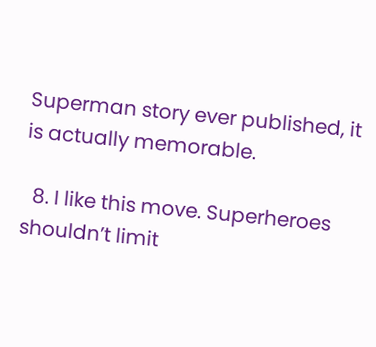Superman story ever published, it is actually memorable.

  8. I like this move. Superheroes shouldn’t limit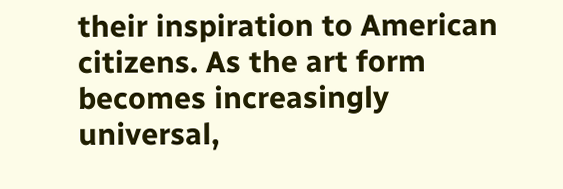their inspiration to American citizens. As the art form becomes increasingly universal,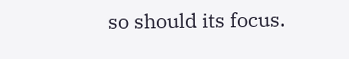so should its focus.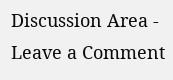Discussion Area - Leave a Comment